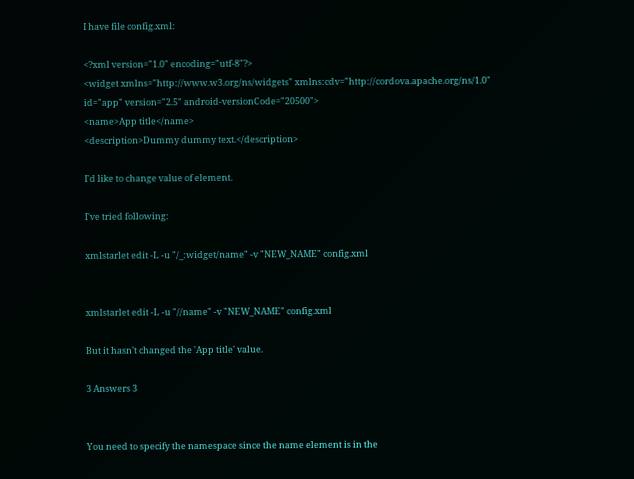I have file config.xml:

<?xml version="1.0" encoding="utf-8"?>
<widget xmlns="http://www.w3.org/ns/widgets" xmlns:cdv="http://cordova.apache.org/ns/1.0" id="app" version="2.5" android-versionCode="20500">
<name>App title</name>
<description>Dummy dummy text.</description>

I'd like to change value of element.

I've tried following:

xmlstarlet edit -L -u "/_:widget/name" -v "NEW_NAME" config.xml


xmlstarlet edit -L -u "//name" -v "NEW_NAME" config.xml

But it hasn't changed the 'App title' value.

3 Answers 3


You need to specify the namespace since the name element is in the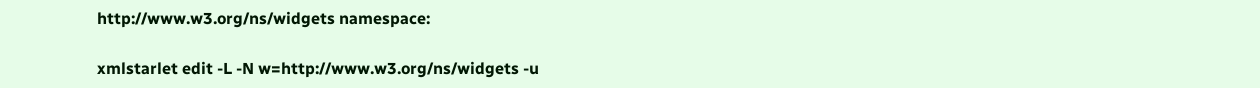http://www.w3.org/ns/widgets namespace:

xmlstarlet edit -L -N w=http://www.w3.org/ns/widgets -u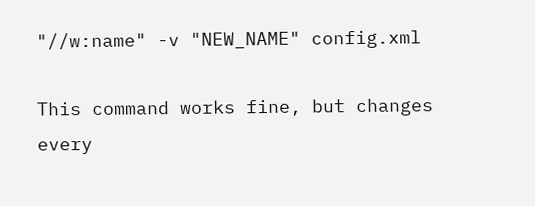"//w:name" -v "NEW_NAME" config.xml

This command works fine, but changes every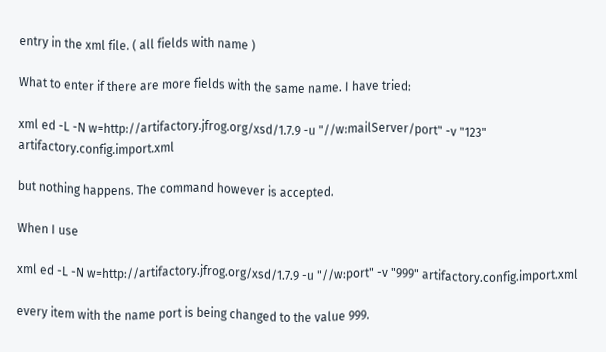entry in the xml file. ( all fields with name )

What to enter if there are more fields with the same name. I have tried:

xml ed -L -N w=http://artifactory.jfrog.org/xsd/1.7.9 -u "//w:mailServer/port" -v "123" artifactory.config.import.xml

but nothing happens. The command however is accepted.

When I use

xml ed -L -N w=http://artifactory.jfrog.org/xsd/1.7.9 -u "//w:port" -v "999" artifactory.config.import.xml

every item with the name port is being changed to the value 999.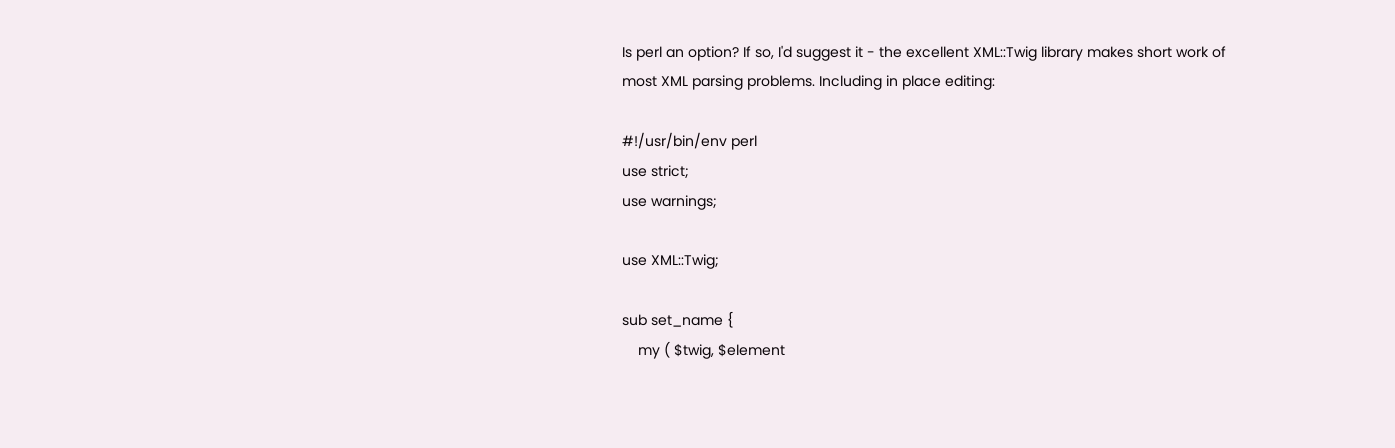Is perl an option? If so, I'd suggest it - the excellent XML::Twig library makes short work of most XML parsing problems. Including in place editing:

#!/usr/bin/env perl
use strict;
use warnings;

use XML::Twig;

sub set_name {
    my ( $twig, $element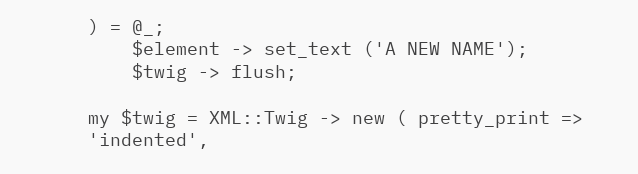) = @_;
    $element -> set_text ('A NEW NAME');
    $twig -> flush;

my $twig = XML::Twig -> new ( pretty_print => 'indented',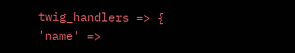twig_handlers => { 'name' =>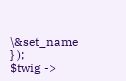\&set_name } );
$twig ->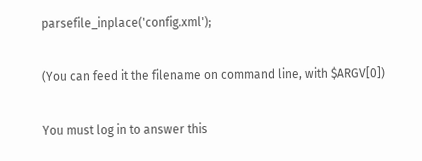parsefile_inplace('config.xml');

(You can feed it the filename on command line, with $ARGV[0])

You must log in to answer this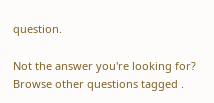question.

Not the answer you're looking for? Browse other questions tagged .